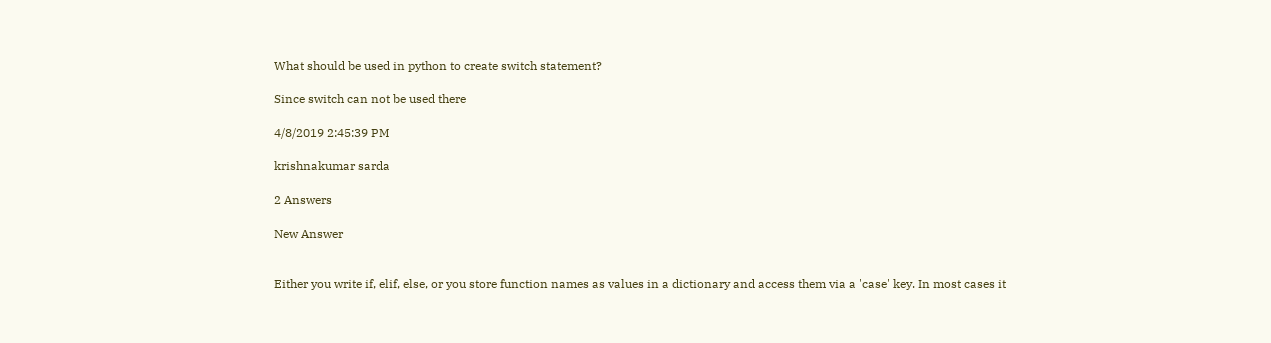What should be used in python to create switch statement?

Since switch can not be used there

4/8/2019 2:45:39 PM

krishnakumar sarda

2 Answers

New Answer


Either you write if, elif, else, or you store function names as values in a dictionary and access them via a 'case' key. In most cases it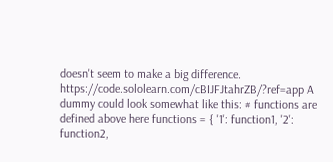doesn't seem to make a big difference. https://code.sololearn.com/cBIJFJtahrZB/?ref=app A dummy could look somewhat like this: # functions are defined above here functions = { '1': function1, '2': function2,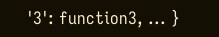'3': function3, ... }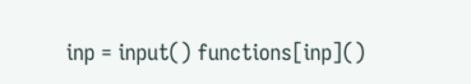inp = input() functions[inp]()